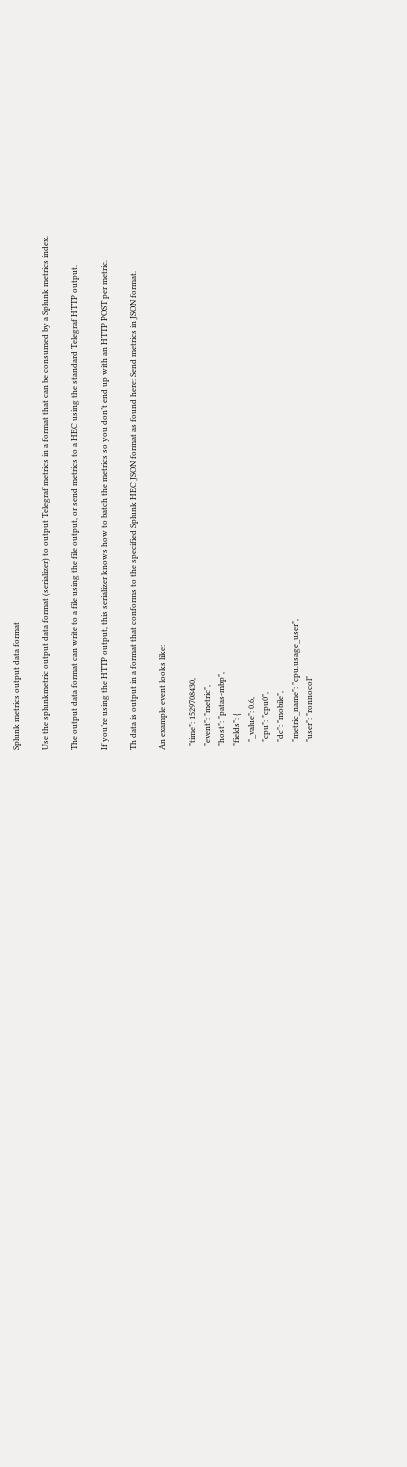Splunk metrics output data format

Use the splunkmetric output data format (serializer) to output Telegraf metrics in a format that can be consumed by a Splunk metrics index.

The output data format can write to a file using the file output, or send metrics to a HEC using the standard Telegraf HTTP output.

If you’re using the HTTP output, this serializer knows how to batch the metrics so you don’t end up with an HTTP POST per metric.

Th data is output in a format that conforms to the specified Splunk HEC JSON format as found here: Send metrics in JSON format.

An example event looks like:

  "time": 1529708430,
  "event": "metric",
  "host": "patas-mbp",
  "fields": {
    "_value": 0.6,
    "cpu": "cpu0",
    "dc": "mobile",
    "metric_name": "cpu.usage_user",
    "user": "ronnocol"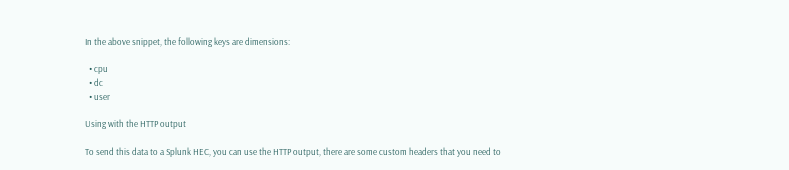In the above snippet, the following keys are dimensions:

  • cpu
  • dc
  • user

Using with the HTTP output

To send this data to a Splunk HEC, you can use the HTTP output, there are some custom headers that you need to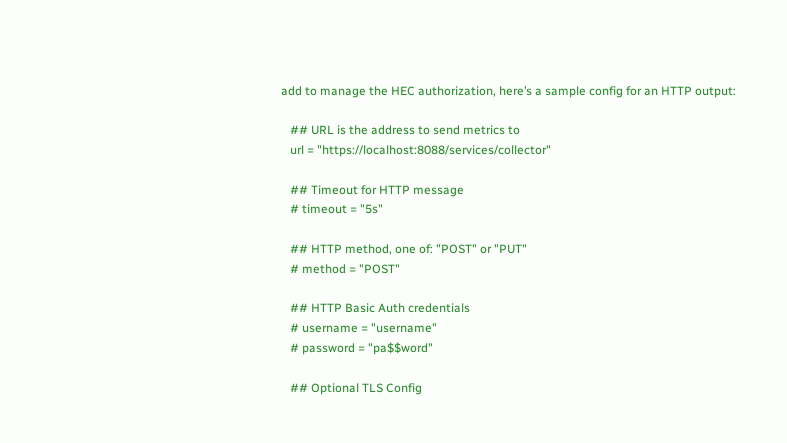add to manage the HEC authorization, here’s a sample config for an HTTP output:

   ## URL is the address to send metrics to
   url = "https://localhost:8088/services/collector"

   ## Timeout for HTTP message
   # timeout = "5s"

   ## HTTP method, one of: "POST" or "PUT"
   # method = "POST"

   ## HTTP Basic Auth credentials
   # username = "username"
   # password = "pa$$word"

   ## Optional TLS Config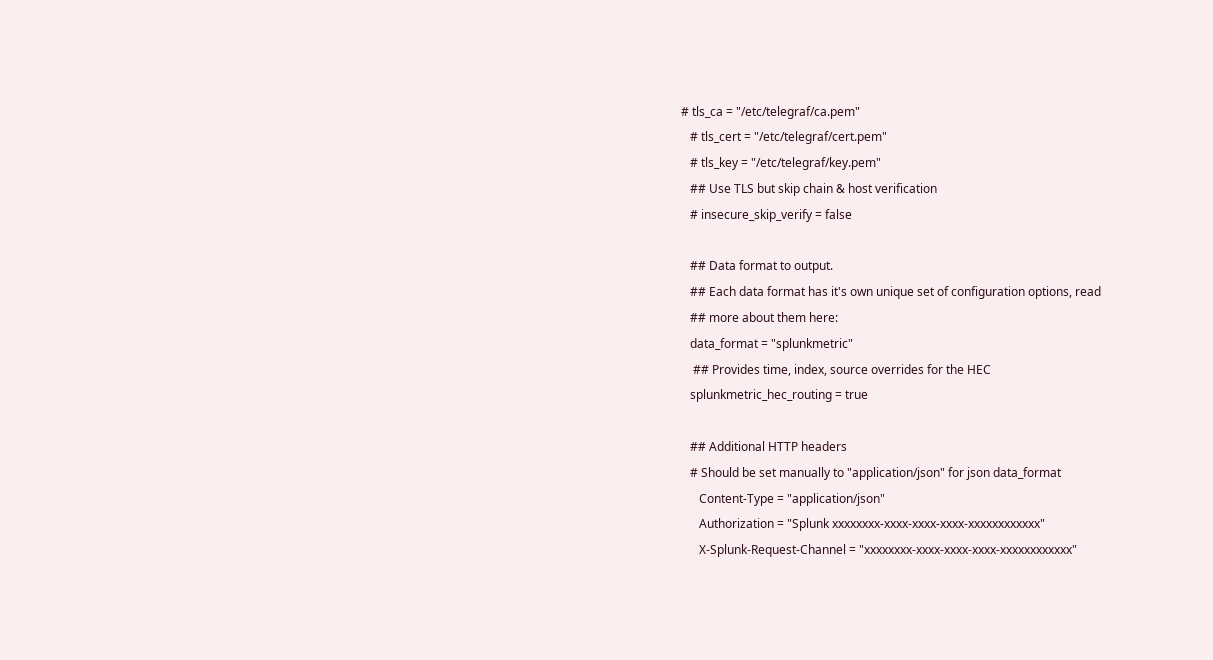# tls_ca = "/etc/telegraf/ca.pem"
   # tls_cert = "/etc/telegraf/cert.pem"
   # tls_key = "/etc/telegraf/key.pem"
   ## Use TLS but skip chain & host verification
   # insecure_skip_verify = false

   ## Data format to output.
   ## Each data format has it's own unique set of configuration options, read
   ## more about them here:
   data_format = "splunkmetric"
    ## Provides time, index, source overrides for the HEC
   splunkmetric_hec_routing = true

   ## Additional HTTP headers
   # Should be set manually to "application/json" for json data_format
      Content-Type = "application/json"
      Authorization = "Splunk xxxxxxxx-xxxx-xxxx-xxxx-xxxxxxxxxxxx"
      X-Splunk-Request-Channel = "xxxxxxxx-xxxx-xxxx-xxxx-xxxxxxxxxxxx"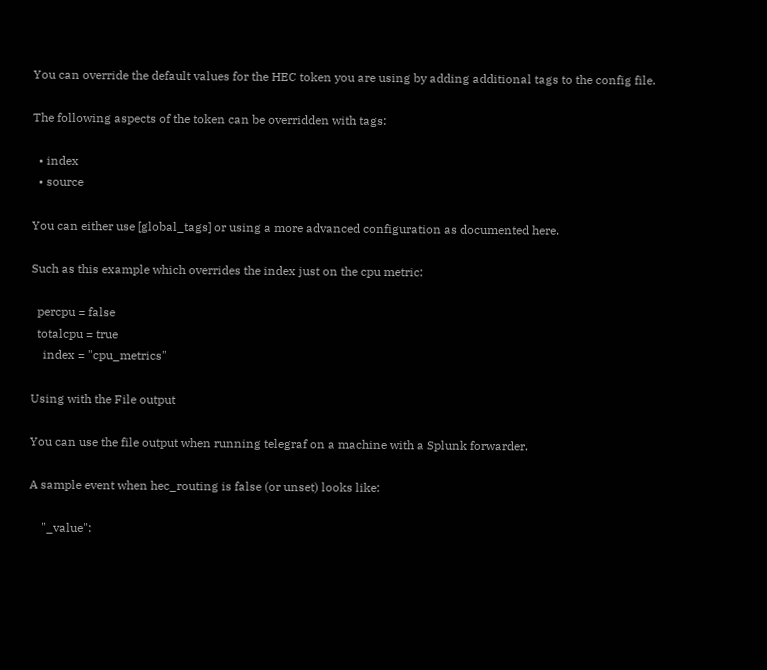You can override the default values for the HEC token you are using by adding additional tags to the config file.

The following aspects of the token can be overridden with tags:

  • index
  • source

You can either use [global_tags] or using a more advanced configuration as documented here.

Such as this example which overrides the index just on the cpu metric:

  percpu = false
  totalcpu = true
    index = "cpu_metrics"

Using with the File output

You can use the file output when running telegraf on a machine with a Splunk forwarder.

A sample event when hec_routing is false (or unset) looks like:

    "_value":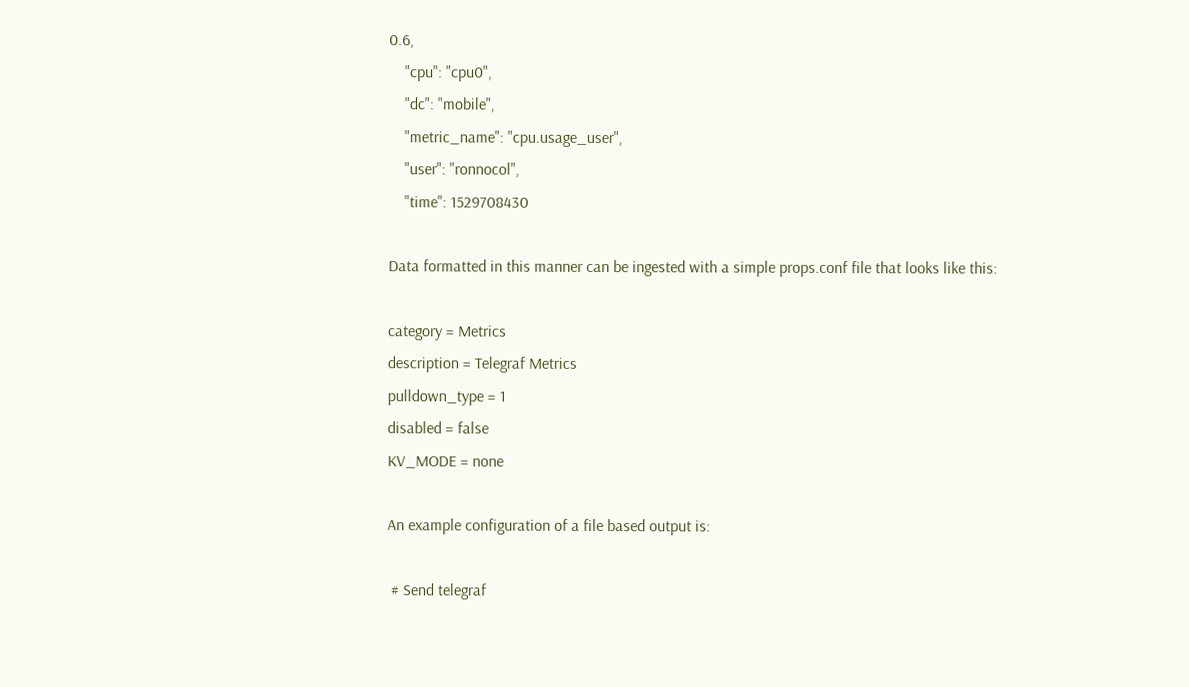0.6,
    "cpu": "cpu0",
    "dc": "mobile",
    "metric_name": "cpu.usage_user",
    "user": "ronnocol",
    "time": 1529708430

Data formatted in this manner can be ingested with a simple props.conf file that looks like this:

category = Metrics
description = Telegraf Metrics
pulldown_type = 1
disabled = false
KV_MODE = none

An example configuration of a file based output is:

 # Send telegraf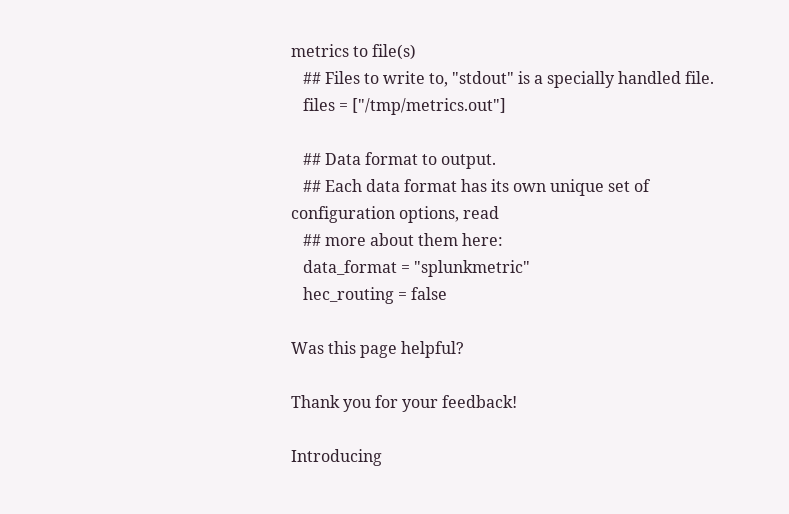metrics to file(s)
   ## Files to write to, "stdout" is a specially handled file.
   files = ["/tmp/metrics.out"]

   ## Data format to output.
   ## Each data format has its own unique set of configuration options, read
   ## more about them here:
   data_format = "splunkmetric"
   hec_routing = false

Was this page helpful?

Thank you for your feedback!

Introducing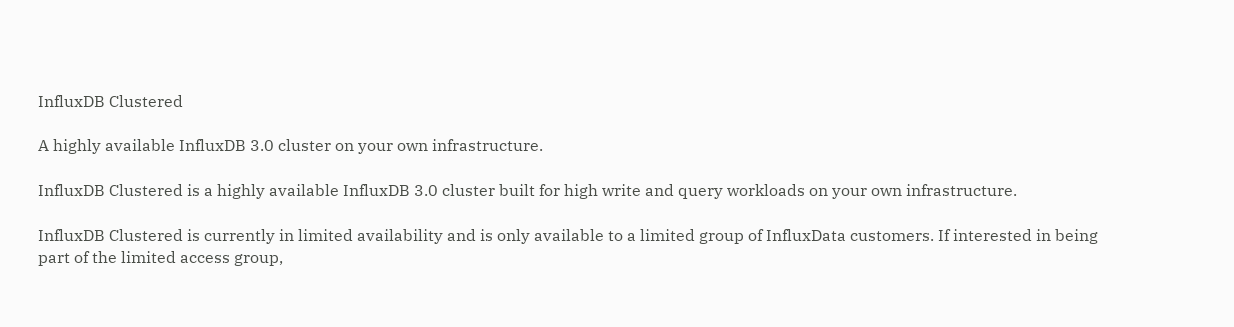InfluxDB Clustered

A highly available InfluxDB 3.0 cluster on your own infrastructure.

InfluxDB Clustered is a highly available InfluxDB 3.0 cluster built for high write and query workloads on your own infrastructure.

InfluxDB Clustered is currently in limited availability and is only available to a limited group of InfluxData customers. If interested in being part of the limited access group,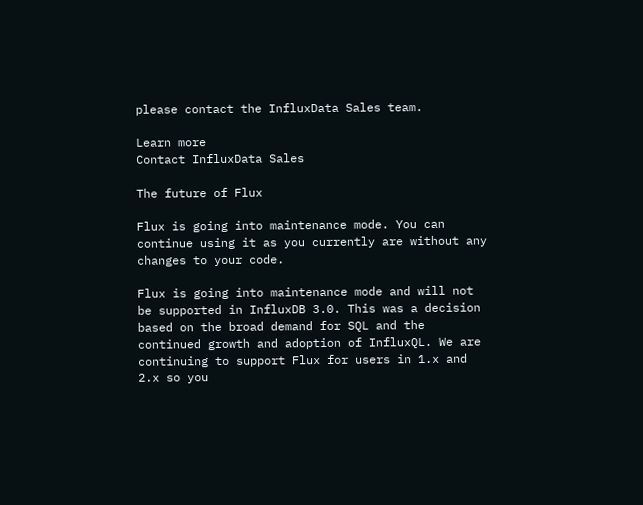please contact the InfluxData Sales team.

Learn more
Contact InfluxData Sales

The future of Flux

Flux is going into maintenance mode. You can continue using it as you currently are without any changes to your code.

Flux is going into maintenance mode and will not be supported in InfluxDB 3.0. This was a decision based on the broad demand for SQL and the continued growth and adoption of InfluxQL. We are continuing to support Flux for users in 1.x and 2.x so you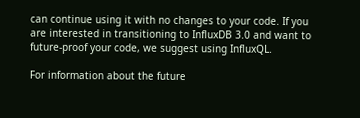can continue using it with no changes to your code. If you are interested in transitioning to InfluxDB 3.0 and want to future-proof your code, we suggest using InfluxQL.

For information about the future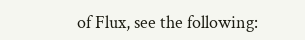of Flux, see the following: